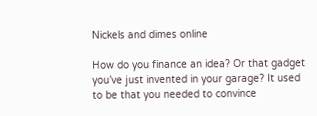Nickels and dimes online

How do you finance an idea? Or that gadget you’ve just invented in your garage? It used to be that you needed to convince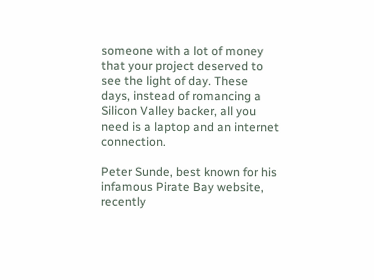someone with a lot of money that your project deserved to see the light of day. These days, instead of romancing a Silicon Valley backer, all you need is a laptop and an internet connection.

Peter Sunde, best known for his infamous Pirate Bay website, recently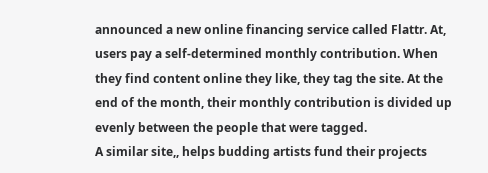announced a new online financing service called Flattr. At, users pay a self-determined monthly contribution. When they find content online they like, they tag the site. At the end of the month, their monthly contribution is divided up evenly between the people that were tagged.
A similar site,, helps budding artists fund their projects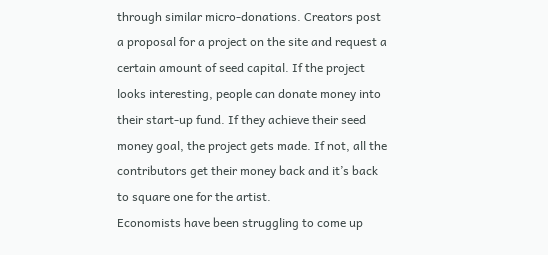through similar micro-donations. Creators post a proposal for a project on the site and request a certain amount of seed capital. If the project looks interesting, people can donate money into their start-up fund. If they achieve their seed money goal, the project gets made. If not, all the contributors get their money back and it’s back to square one for the artist.
Economists have been struggling to come up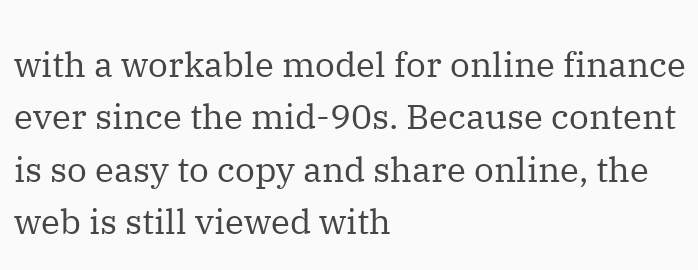with a workable model for online finance ever since the mid-90s. Because content is so easy to copy and share online, the web is still viewed with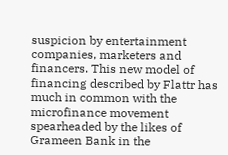suspicion by entertainment companies, marketers and financers. This new model of financing described by Flattr has much in common with the microfinance movement spearheaded by the likes of Grameen Bank in the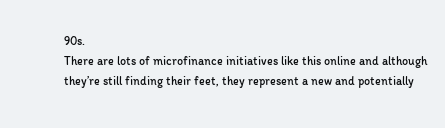90s.
There are lots of microfinance initiatives like this online and although they’re still finding their feet, they represent a new and potentially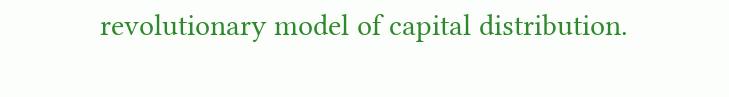revolutionary model of capital distribution.